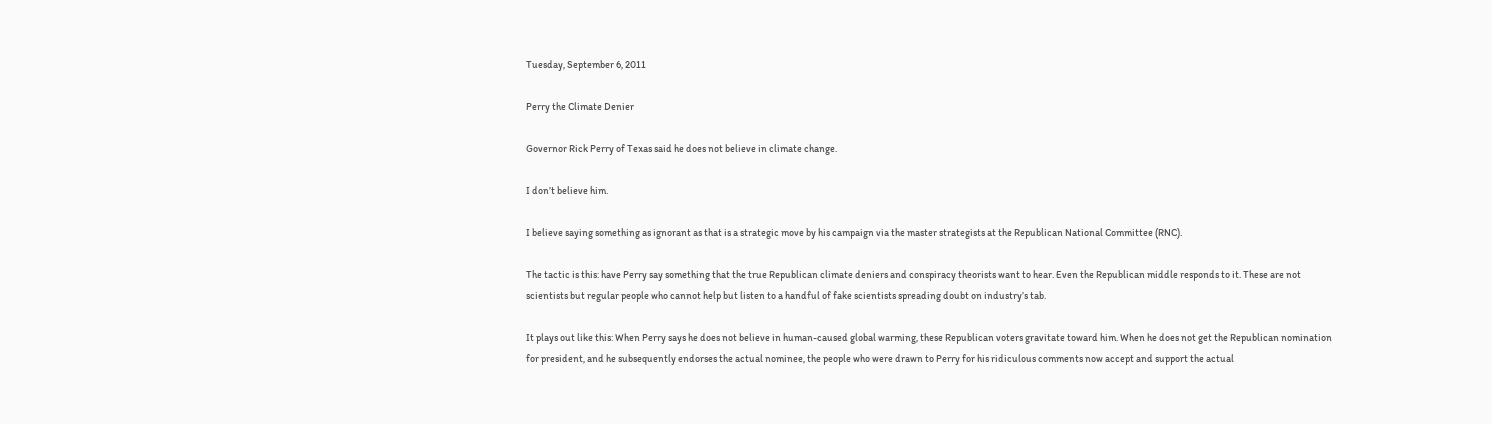Tuesday, September 6, 2011

Perry the Climate Denier

Governor Rick Perry of Texas said he does not believe in climate change.

I don’t believe him.

I believe saying something as ignorant as that is a strategic move by his campaign via the master strategists at the Republican National Committee (RNC).

The tactic is this: have Perry say something that the true Republican climate deniers and conspiracy theorists want to hear. Even the Republican middle responds to it. These are not scientists but regular people who cannot help but listen to a handful of fake scientists spreading doubt on industry’s tab.

It plays out like this: When Perry says he does not believe in human-caused global warming, these Republican voters gravitate toward him. When he does not get the Republican nomination for president, and he subsequently endorses the actual nominee, the people who were drawn to Perry for his ridiculous comments now accept and support the actual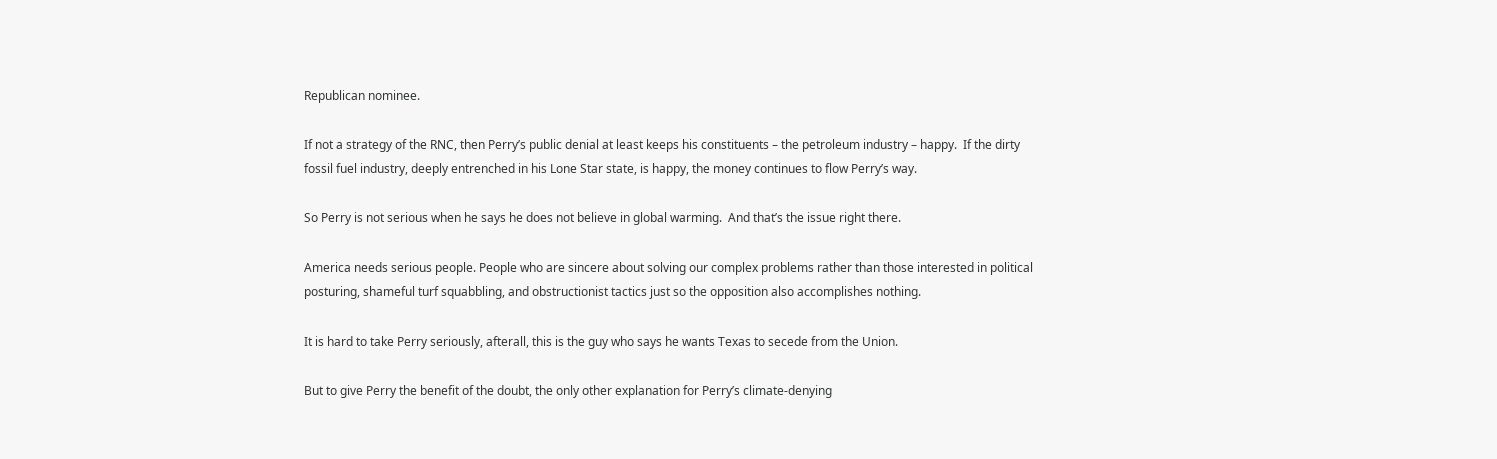Republican nominee.

If not a strategy of the RNC, then Perry’s public denial at least keeps his constituents – the petroleum industry – happy.  If the dirty fossil fuel industry, deeply entrenched in his Lone Star state, is happy, the money continues to flow Perry’s way.

So Perry is not serious when he says he does not believe in global warming.  And that’s the issue right there.

America needs serious people. People who are sincere about solving our complex problems rather than those interested in political posturing, shameful turf squabbling, and obstructionist tactics just so the opposition also accomplishes nothing.

It is hard to take Perry seriously, afterall, this is the guy who says he wants Texas to secede from the Union.

But to give Perry the benefit of the doubt, the only other explanation for Perry’s climate-denying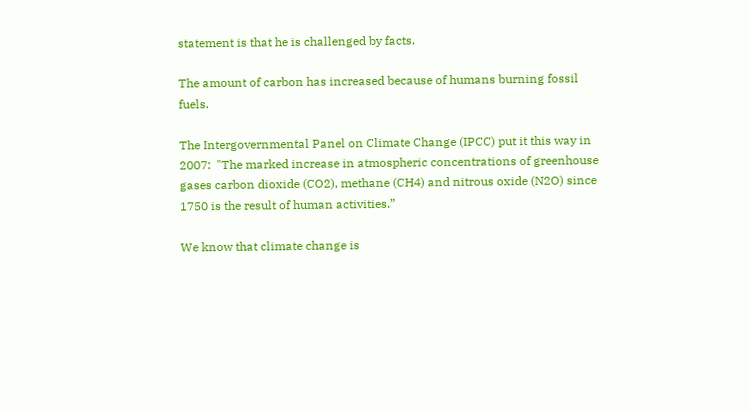statement is that he is challenged by facts.

The amount of carbon has increased because of humans burning fossil fuels.

The Intergovernmental Panel on Climate Change (IPCC) put it this way in 2007:  "The marked increase in atmospheric concentrations of greenhouse gases carbon dioxide (CO2), methane (CH4) and nitrous oxide (N2O) since 1750 is the result of human activities.”

We know that climate change is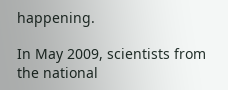happening.

In May 2009, scientists from the national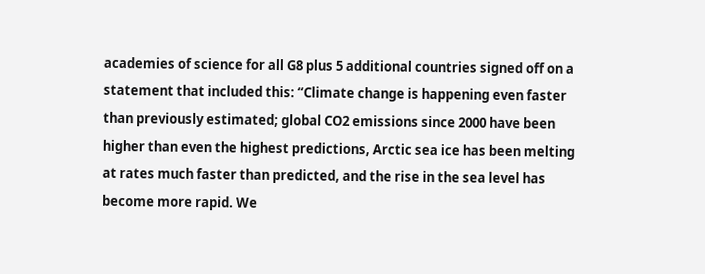academies of science for all G8 plus 5 additional countries signed off on a statement that included this: “Climate change is happening even faster than previously estimated; global CO2 emissions since 2000 have been higher than even the highest predictions, Arctic sea ice has been melting at rates much faster than predicted, and the rise in the sea level has become more rapid. We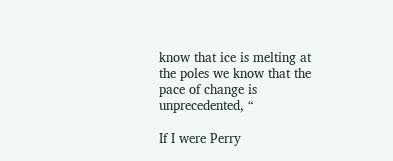know that ice is melting at the poles we know that the pace of change is unprecedented, “

If I were Perry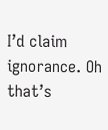I’d claim ignorance. Oh that’s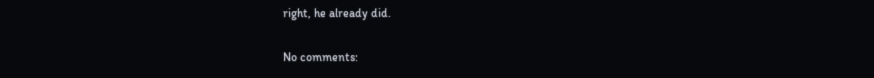right, he already did.

No comments: